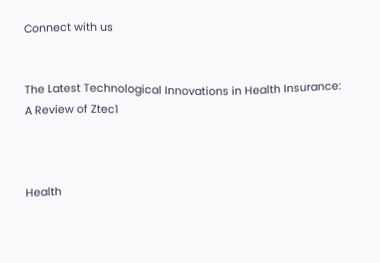Connect with us


The Latest Technological Innovations in Health Insurance: A Review of Ztec1



Health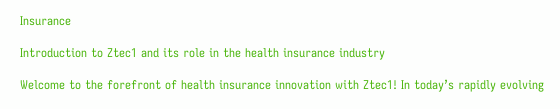Insurance

Introduction to Ztec1 and its role in the health insurance industry

Welcome to the forefront of health insurance innovation with Ztec1! In today’s rapidly evolving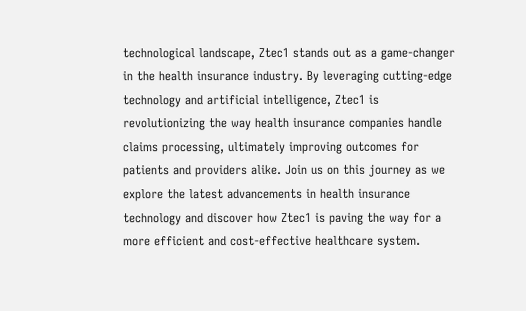technological landscape, Ztec1 stands out as a game-changer in the health insurance industry. By leveraging cutting-edge technology and artificial intelligence, Ztec1 is revolutionizing the way health insurance companies handle claims processing, ultimately improving outcomes for patients and providers alike. Join us on this journey as we explore the latest advancements in health insurance technology and discover how Ztec1 is paving the way for a more efficient and cost-effective healthcare system.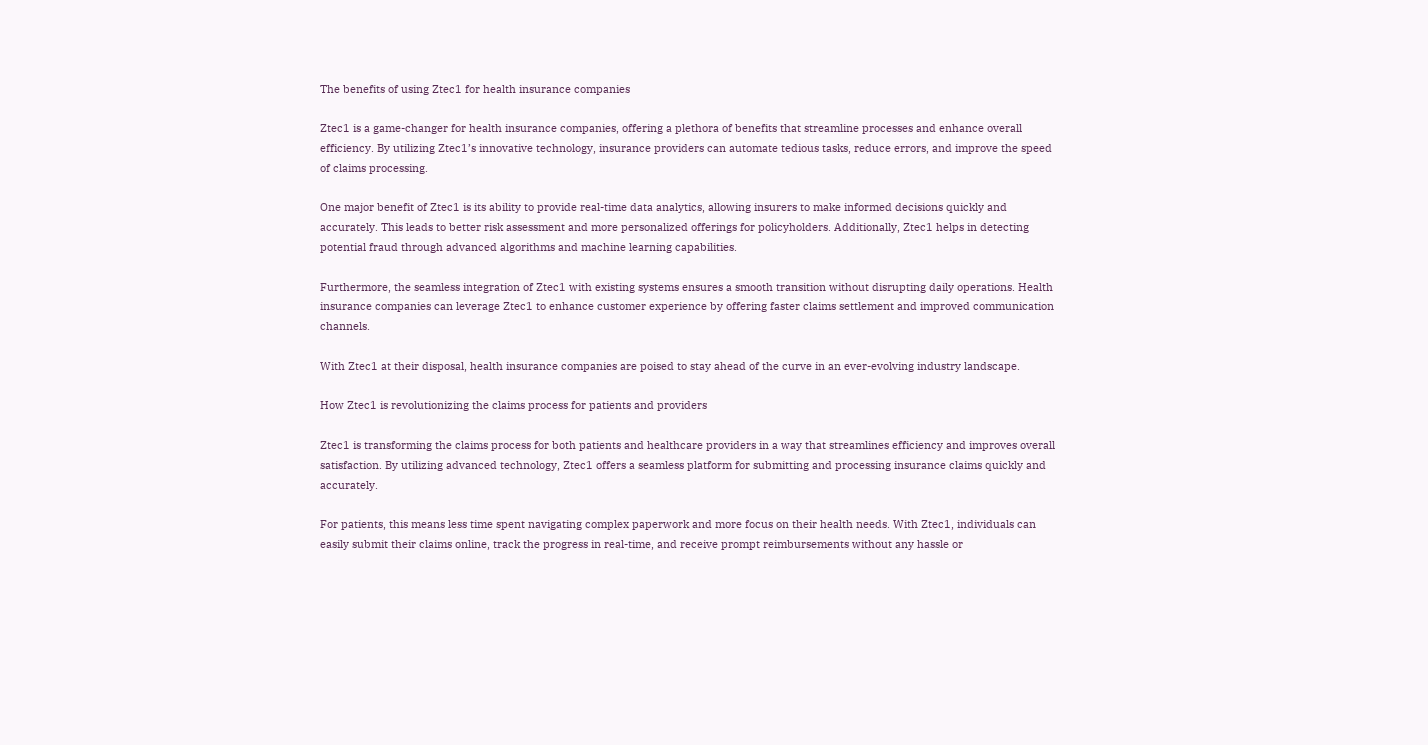The benefits of using Ztec1 for health insurance companies

Ztec1 is a game-changer for health insurance companies, offering a plethora of benefits that streamline processes and enhance overall efficiency. By utilizing Ztec1’s innovative technology, insurance providers can automate tedious tasks, reduce errors, and improve the speed of claims processing.

One major benefit of Ztec1 is its ability to provide real-time data analytics, allowing insurers to make informed decisions quickly and accurately. This leads to better risk assessment and more personalized offerings for policyholders. Additionally, Ztec1 helps in detecting potential fraud through advanced algorithms and machine learning capabilities.

Furthermore, the seamless integration of Ztec1 with existing systems ensures a smooth transition without disrupting daily operations. Health insurance companies can leverage Ztec1 to enhance customer experience by offering faster claims settlement and improved communication channels.

With Ztec1 at their disposal, health insurance companies are poised to stay ahead of the curve in an ever-evolving industry landscape.

How Ztec1 is revolutionizing the claims process for patients and providers

Ztec1 is transforming the claims process for both patients and healthcare providers in a way that streamlines efficiency and improves overall satisfaction. By utilizing advanced technology, Ztec1 offers a seamless platform for submitting and processing insurance claims quickly and accurately.

For patients, this means less time spent navigating complex paperwork and more focus on their health needs. With Ztec1, individuals can easily submit their claims online, track the progress in real-time, and receive prompt reimbursements without any hassle or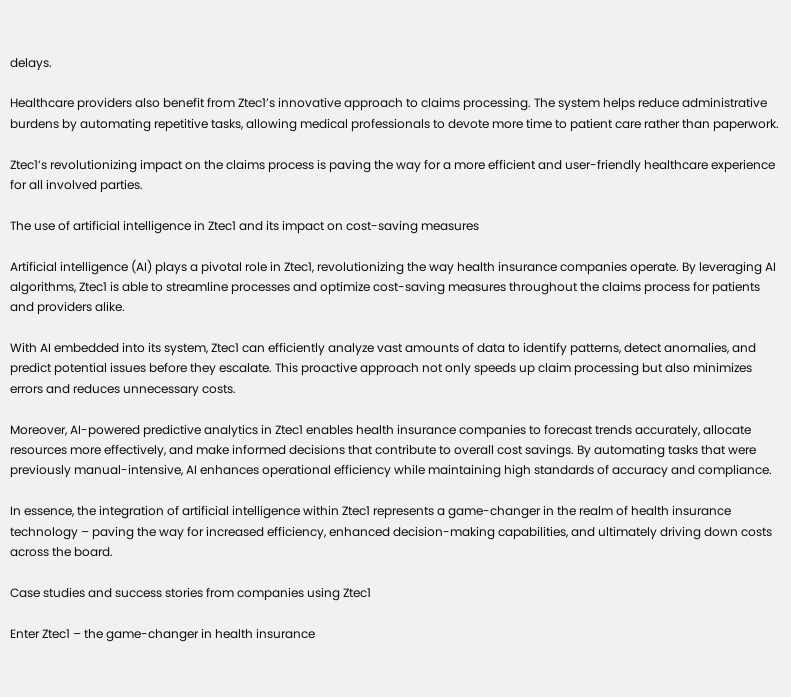delays.

Healthcare providers also benefit from Ztec1’s innovative approach to claims processing. The system helps reduce administrative burdens by automating repetitive tasks, allowing medical professionals to devote more time to patient care rather than paperwork.

Ztec1’s revolutionizing impact on the claims process is paving the way for a more efficient and user-friendly healthcare experience for all involved parties.

The use of artificial intelligence in Ztec1 and its impact on cost-saving measures

Artificial intelligence (AI) plays a pivotal role in Ztec1, revolutionizing the way health insurance companies operate. By leveraging AI algorithms, Ztec1 is able to streamline processes and optimize cost-saving measures throughout the claims process for patients and providers alike.

With AI embedded into its system, Ztec1 can efficiently analyze vast amounts of data to identify patterns, detect anomalies, and predict potential issues before they escalate. This proactive approach not only speeds up claim processing but also minimizes errors and reduces unnecessary costs.

Moreover, AI-powered predictive analytics in Ztec1 enables health insurance companies to forecast trends accurately, allocate resources more effectively, and make informed decisions that contribute to overall cost savings. By automating tasks that were previously manual-intensive, AI enhances operational efficiency while maintaining high standards of accuracy and compliance.

In essence, the integration of artificial intelligence within Ztec1 represents a game-changer in the realm of health insurance technology – paving the way for increased efficiency, enhanced decision-making capabilities, and ultimately driving down costs across the board.

Case studies and success stories from companies using Ztec1

Enter Ztec1 – the game-changer in health insurance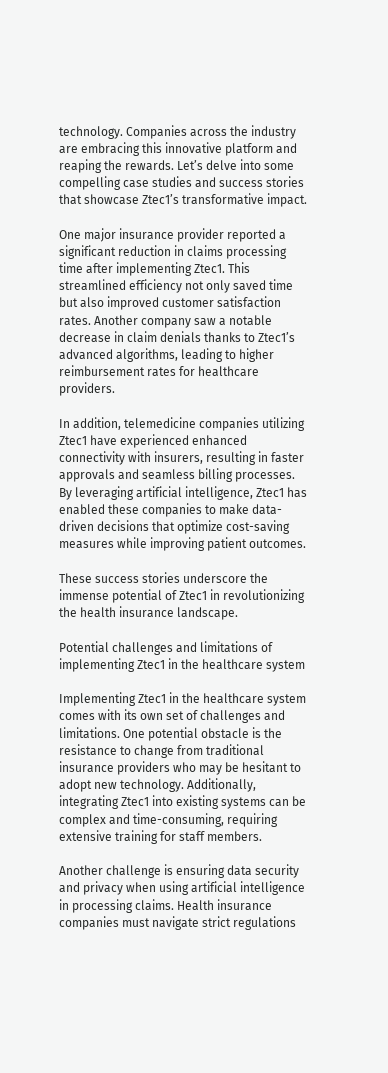technology. Companies across the industry are embracing this innovative platform and reaping the rewards. Let’s delve into some compelling case studies and success stories that showcase Ztec1’s transformative impact.

One major insurance provider reported a significant reduction in claims processing time after implementing Ztec1. This streamlined efficiency not only saved time but also improved customer satisfaction rates. Another company saw a notable decrease in claim denials thanks to Ztec1’s advanced algorithms, leading to higher reimbursement rates for healthcare providers.

In addition, telemedicine companies utilizing Ztec1 have experienced enhanced connectivity with insurers, resulting in faster approvals and seamless billing processes. By leveraging artificial intelligence, Ztec1 has enabled these companies to make data-driven decisions that optimize cost-saving measures while improving patient outcomes.

These success stories underscore the immense potential of Ztec1 in revolutionizing the health insurance landscape.

Potential challenges and limitations of implementing Ztec1 in the healthcare system

Implementing Ztec1 in the healthcare system comes with its own set of challenges and limitations. One potential obstacle is the resistance to change from traditional insurance providers who may be hesitant to adopt new technology. Additionally, integrating Ztec1 into existing systems can be complex and time-consuming, requiring extensive training for staff members.

Another challenge is ensuring data security and privacy when using artificial intelligence in processing claims. Health insurance companies must navigate strict regulations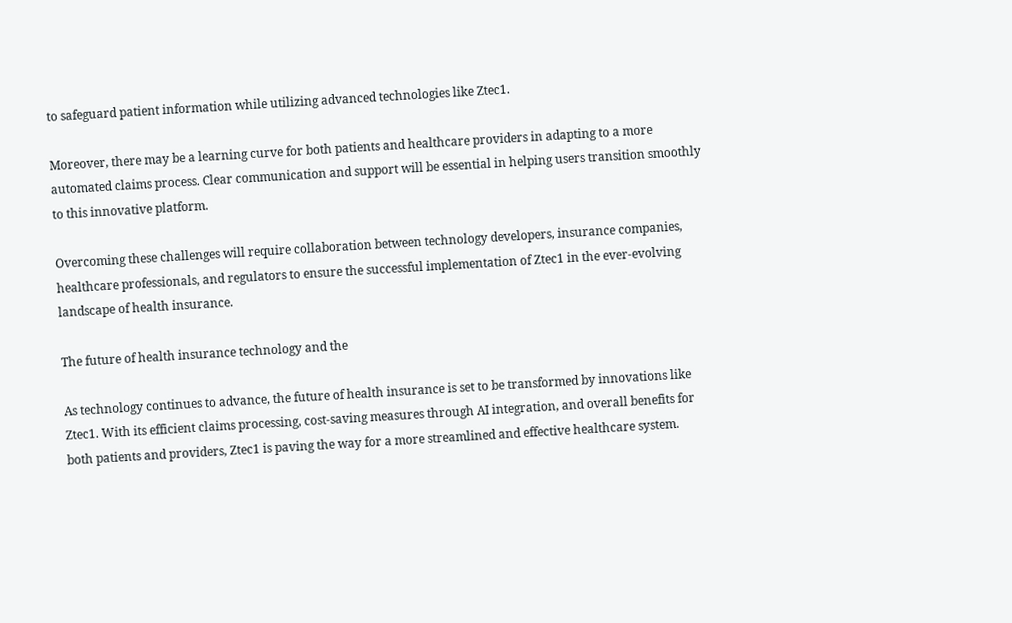to safeguard patient information while utilizing advanced technologies like Ztec1.

Moreover, there may be a learning curve for both patients and healthcare providers in adapting to a more automated claims process. Clear communication and support will be essential in helping users transition smoothly to this innovative platform.

Overcoming these challenges will require collaboration between technology developers, insurance companies, healthcare professionals, and regulators to ensure the successful implementation of Ztec1 in the ever-evolving landscape of health insurance.

The future of health insurance technology and the

As technology continues to advance, the future of health insurance is set to be transformed by innovations like Ztec1. With its efficient claims processing, cost-saving measures through AI integration, and overall benefits for both patients and providers, Ztec1 is paving the way for a more streamlined and effective healthcare system.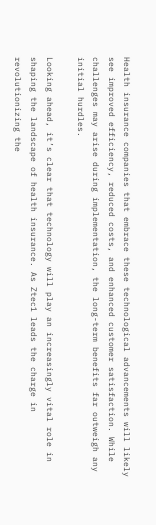Health insurance companies that embrace these technological advancements will likely see improved efficiency, reduced costs, and enhanced customer satisfaction. While challenges may arise during implementation, the long-term benefits far outweigh any initial hurdles.

Looking ahead, it’s clear that technology will play an increasingly vital role in shaping the landscape of health insurance. As Ztec1 leads the charge in revolutionizing the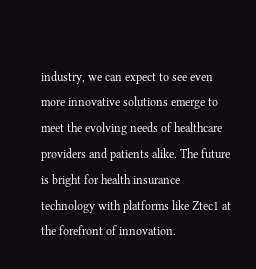industry, we can expect to see even more innovative solutions emerge to meet the evolving needs of healthcare providers and patients alike. The future is bright for health insurance technology with platforms like Ztec1 at the forefront of innovation.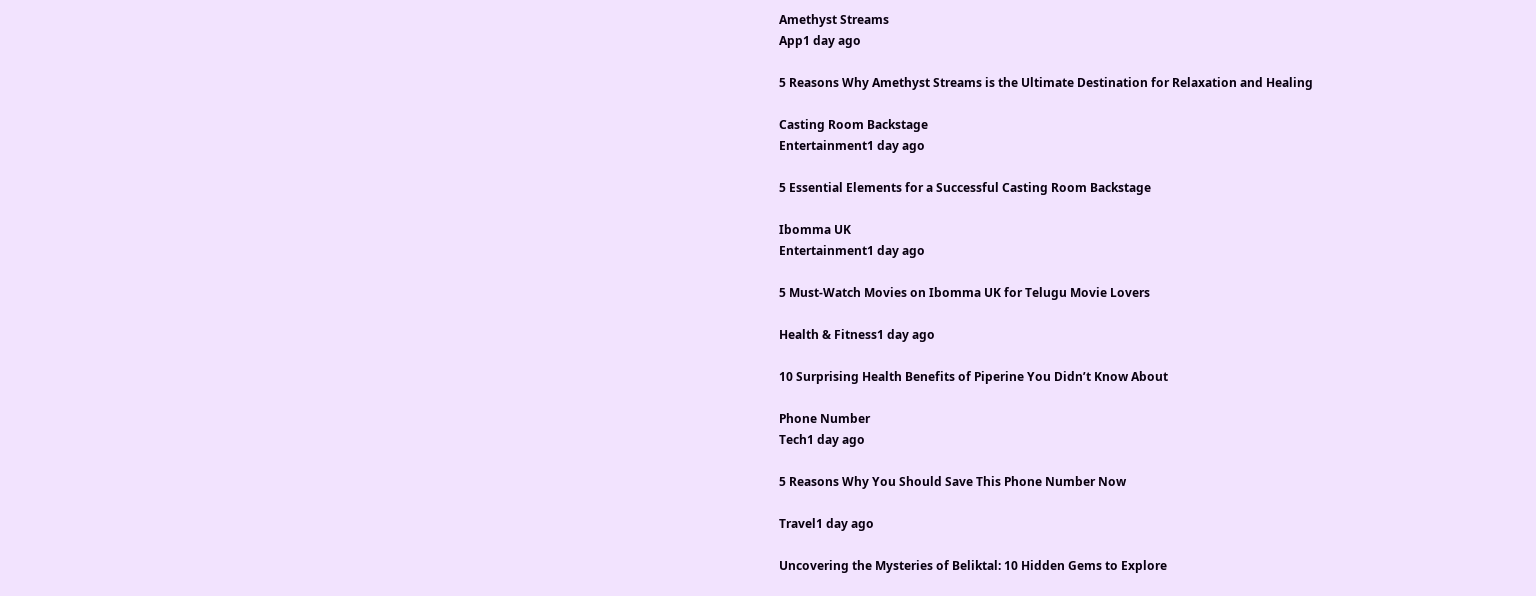Amethyst Streams
App1 day ago

5 Reasons Why Amethyst Streams is the Ultimate Destination for Relaxation and Healing

Casting Room Backstage
Entertainment1 day ago

5 Essential Elements for a Successful Casting Room Backstage

Ibomma UK
Entertainment1 day ago

5 Must-Watch Movies on Ibomma UK for Telugu Movie Lovers

Health & Fitness1 day ago

10 Surprising Health Benefits of Piperine You Didn’t Know About

Phone Number
Tech1 day ago

5 Reasons Why You Should Save This Phone Number Now

Travel1 day ago

Uncovering the Mysteries of Beliktal: 10 Hidden Gems to Explore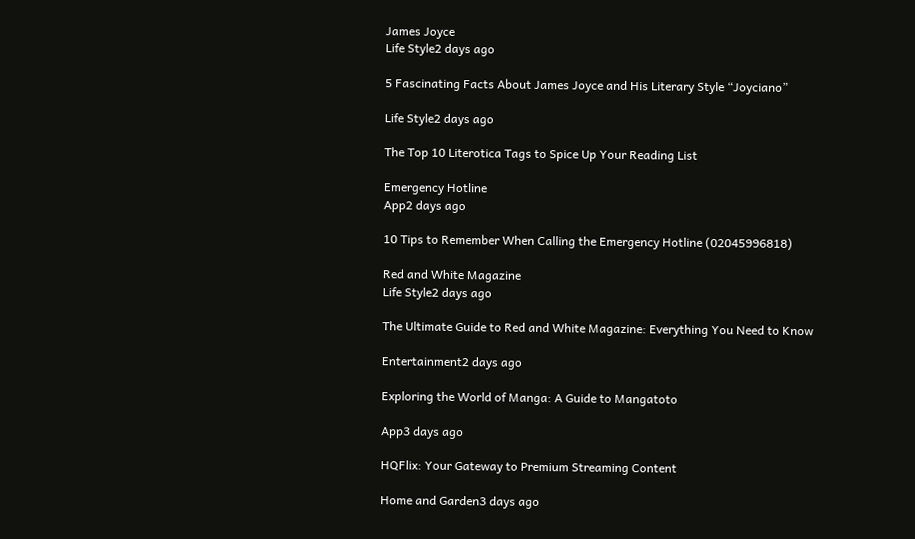James Joyce
Life Style2 days ago

5 Fascinating Facts About James Joyce and His Literary Style “Joyciano”

Life Style2 days ago

The Top 10 Literotica Tags to Spice Up Your Reading List

Emergency Hotline
App2 days ago

10 Tips to Remember When Calling the Emergency Hotline (02045996818)

Red and White Magazine
Life Style2 days ago

The Ultimate Guide to Red and White Magazine: Everything You Need to Know

Entertainment2 days ago

Exploring the World of Manga: A Guide to Mangatoto

App3 days ago

HQFlix: Your Gateway to Premium Streaming Content

Home and Garden3 days ago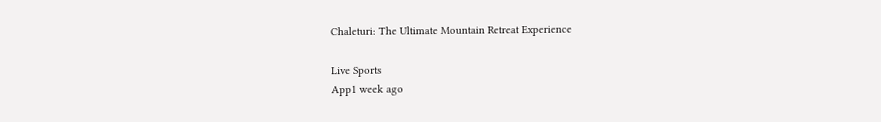Chaleturi: The Ultimate Mountain Retreat Experience

Live Sports
App1 week ago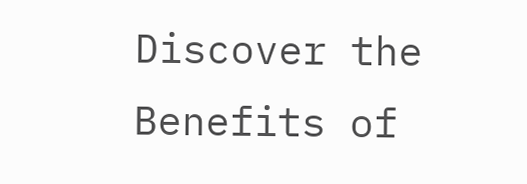Discover the Benefits of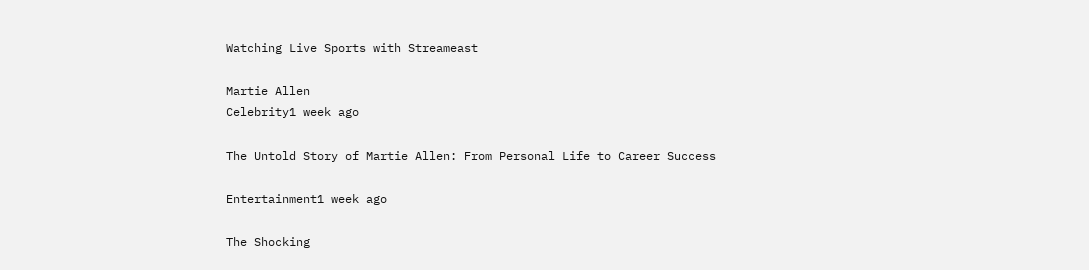Watching Live Sports with Streameast

Martie Allen
Celebrity1 week ago

The Untold Story of Martie Allen: From Personal Life to Career Success

Entertainment1 week ago

The Shocking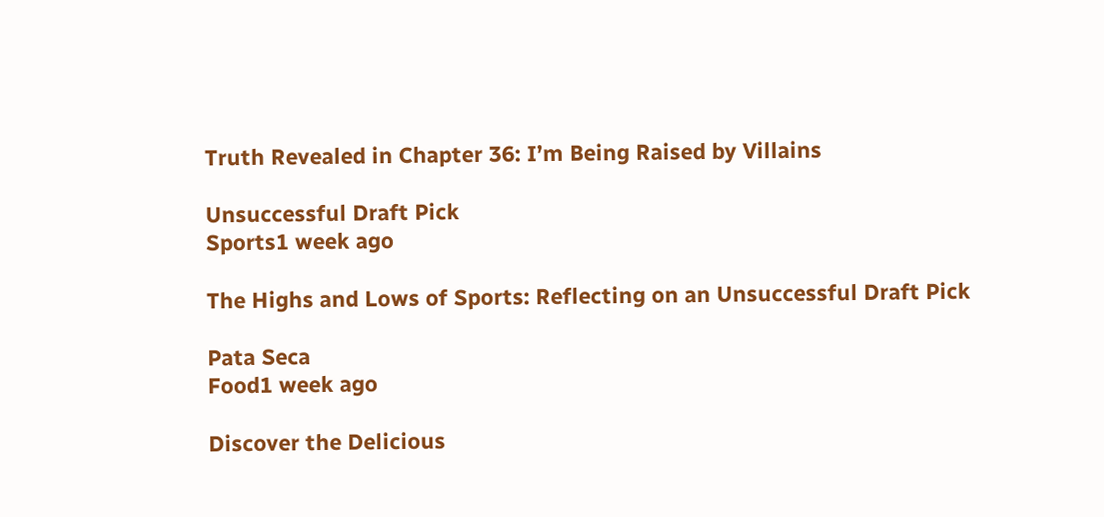Truth Revealed in Chapter 36: I’m Being Raised by Villains

Unsuccessful Draft Pick
Sports1 week ago

The Highs and Lows of Sports: Reflecting on an Unsuccessful Draft Pick

Pata Seca
Food1 week ago

Discover the Delicious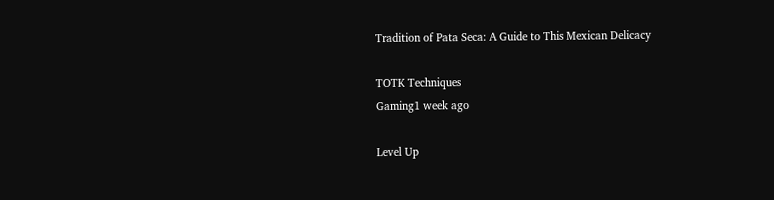Tradition of Pata Seca: A Guide to This Mexican Delicacy

TOTK Techniques
Gaming1 week ago

Level Up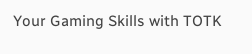Your Gaming Skills with TOTK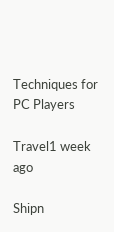Techniques for PC Players

Travel1 week ago

Shipn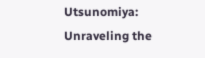Utsunomiya: Unraveling the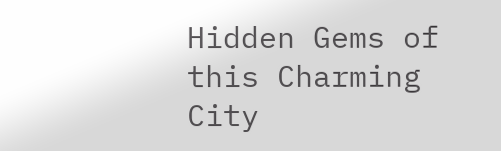Hidden Gems of this Charming City